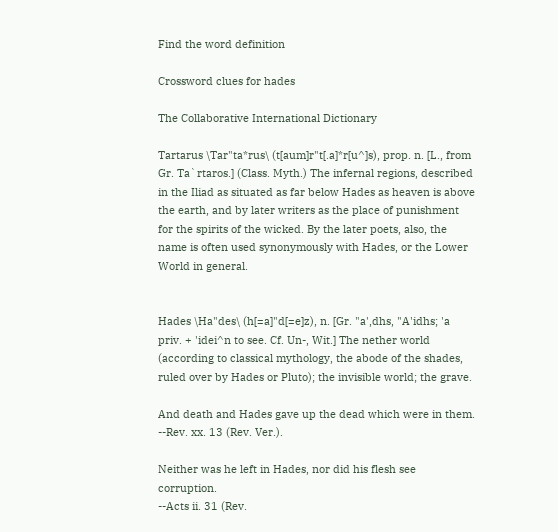Find the word definition

Crossword clues for hades

The Collaborative International Dictionary

Tartarus \Tar"ta*rus\ (t[aum]r"t[.a]*r[u^]s), prop. n. [L., from Gr. Ta`rtaros.] (Class. Myth.) The infernal regions, described in the Iliad as situated as far below Hades as heaven is above the earth, and by later writers as the place of punishment for the spirits of the wicked. By the later poets, also, the name is often used synonymously with Hades, or the Lower World in general.


Hades \Ha"des\ (h[=a]"d[=e]z), n. [Gr. "a',dhs, "A'idhs; 'a priv. + 'idei^n to see. Cf. Un-, Wit.] The nether world (according to classical mythology, the abode of the shades, ruled over by Hades or Pluto); the invisible world; the grave.

And death and Hades gave up the dead which were in them.
--Rev. xx. 13 (Rev. Ver.).

Neither was he left in Hades, nor did his flesh see corruption.
--Acts ii. 31 (Rev.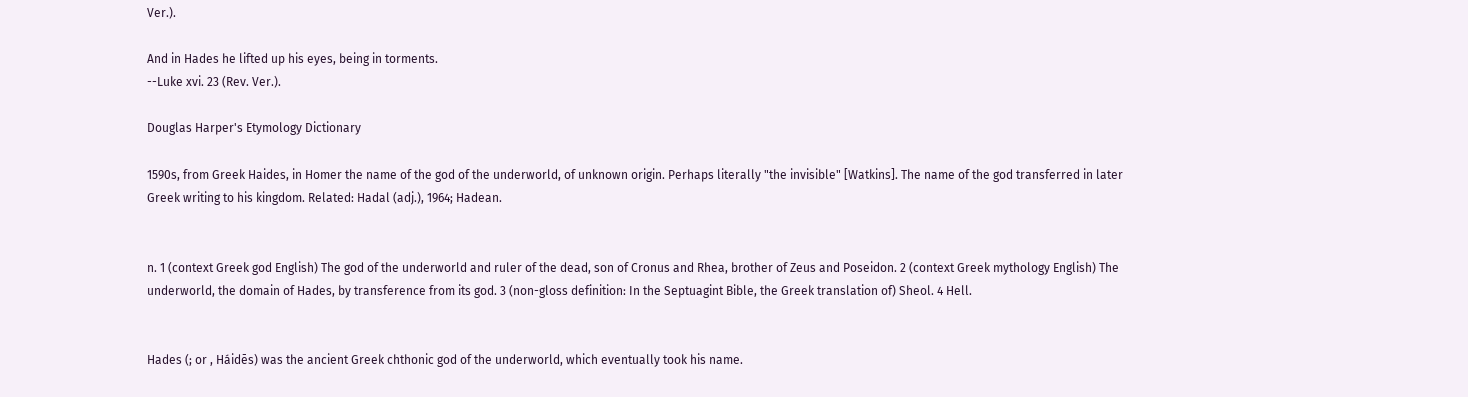Ver.).

And in Hades he lifted up his eyes, being in torments.
--Luke xvi. 23 (Rev. Ver.).

Douglas Harper's Etymology Dictionary

1590s, from Greek Haides, in Homer the name of the god of the underworld, of unknown origin. Perhaps literally "the invisible" [Watkins]. The name of the god transferred in later Greek writing to his kingdom. Related: Hadal (adj.), 1964; Hadean.


n. 1 (context Greek god English) The god of the underworld and ruler of the dead, son of Cronus and Rhea, brother of Zeus and Poseidon. 2 (context Greek mythology English) The underworld, the domain of Hades, by transference from its god. 3 (non-gloss definition: In the Septuagint Bible, the Greek translation of) Sheol. 4 Hell.


Hades (; or , Háidēs) was the ancient Greek chthonic god of the underworld, which eventually took his name.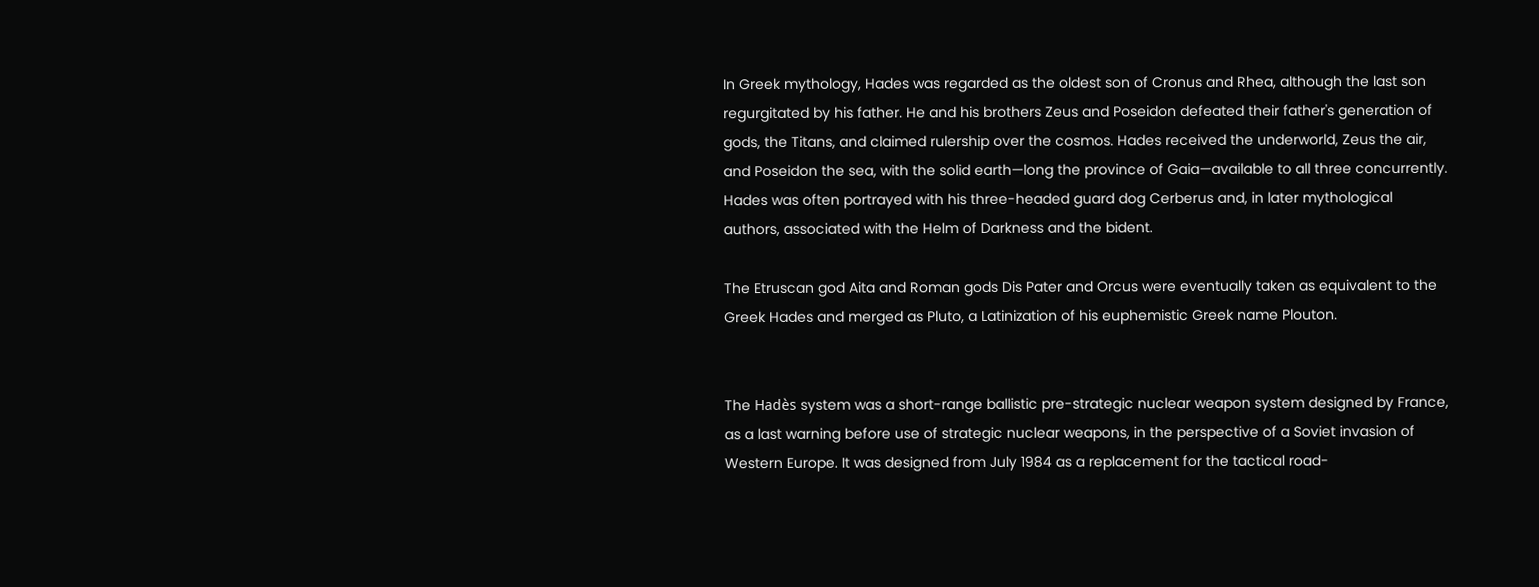In Greek mythology, Hades was regarded as the oldest son of Cronus and Rhea, although the last son regurgitated by his father. He and his brothers Zeus and Poseidon defeated their father's generation of gods, the Titans, and claimed rulership over the cosmos. Hades received the underworld, Zeus the air, and Poseidon the sea, with the solid earth—long the province of Gaia—available to all three concurrently. Hades was often portrayed with his three-headed guard dog Cerberus and, in later mythological authors, associated with the Helm of Darkness and the bident.

The Etruscan god Aita and Roman gods Dis Pater and Orcus were eventually taken as equivalent to the Greek Hades and merged as Pluto, a Latinization of his euphemistic Greek name Plouton.


The Hadès system was a short-range ballistic pre-strategic nuclear weapon system designed by France, as a last warning before use of strategic nuclear weapons, in the perspective of a Soviet invasion of Western Europe. It was designed from July 1984 as a replacement for the tactical road-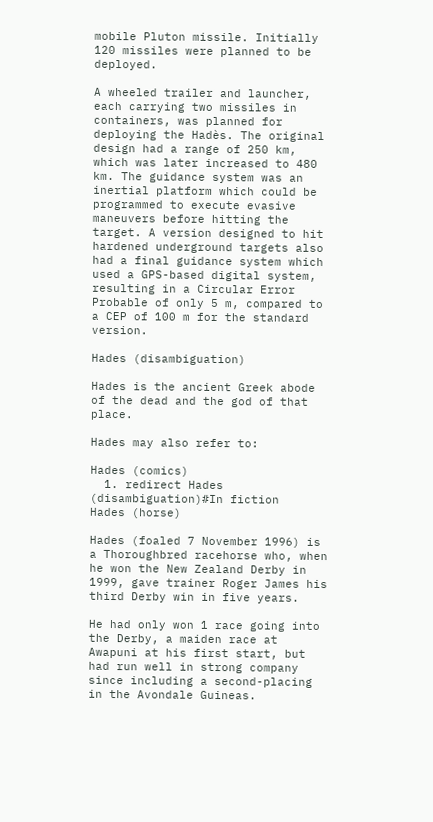mobile Pluton missile. Initially 120 missiles were planned to be deployed.

A wheeled trailer and launcher, each carrying two missiles in containers, was planned for deploying the Hadès. The original design had a range of 250 km, which was later increased to 480 km. The guidance system was an inertial platform which could be programmed to execute evasive maneuvers before hitting the target. A version designed to hit hardened underground targets also had a final guidance system which used a GPS-based digital system, resulting in a Circular Error Probable of only 5 m, compared to a CEP of 100 m for the standard version.

Hades (disambiguation)

Hades is the ancient Greek abode of the dead and the god of that place.

Hades may also refer to:

Hades (comics)
  1. redirect Hades (disambiguation)#In fiction
Hades (horse)

Hades (foaled 7 November 1996) is a Thoroughbred racehorse who, when he won the New Zealand Derby in 1999, gave trainer Roger James his third Derby win in five years.

He had only won 1 race going into the Derby, a maiden race at Awapuni at his first start, but had run well in strong company since including a second-placing in the Avondale Guineas.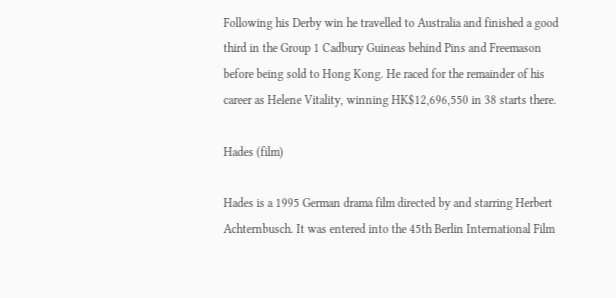Following his Derby win he travelled to Australia and finished a good third in the Group 1 Cadbury Guineas behind Pins and Freemason before being sold to Hong Kong. He raced for the remainder of his career as Helene Vitality, winning HK$12,696,550 in 38 starts there.

Hades (film)

Hades is a 1995 German drama film directed by and starring Herbert Achternbusch. It was entered into the 45th Berlin International Film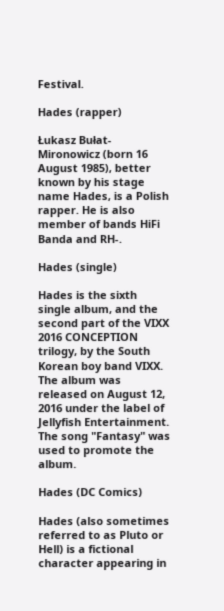Festival.

Hades (rapper)

Łukasz Bułat-Mironowicz (born 16 August 1985), better known by his stage name Hades, is a Polish rapper. He is also member of bands HiFi Banda and RH-.

Hades (single)

Hades is the sixth single album, and the second part of the VIXX 2016 CONCEPTION trilogy, by the South Korean boy band VIXX. The album was released on August 12, 2016 under the label of Jellyfish Entertainment. The song "Fantasy" was used to promote the album.

Hades (DC Comics)

Hades (also sometimes referred to as Pluto or Hell) is a fictional character appearing in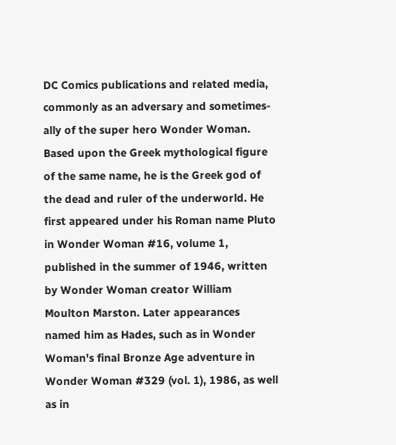DC Comics publications and related media, commonly as an adversary and sometimes-ally of the super hero Wonder Woman. Based upon the Greek mythological figure of the same name, he is the Greek god of the dead and ruler of the underworld. He first appeared under his Roman name Pluto in Wonder Woman #16, volume 1, published in the summer of 1946, written by Wonder Woman creator William Moulton Marston. Later appearances named him as Hades, such as in Wonder Woman's final Bronze Age adventure in Wonder Woman #329 (vol. 1), 1986, as well as in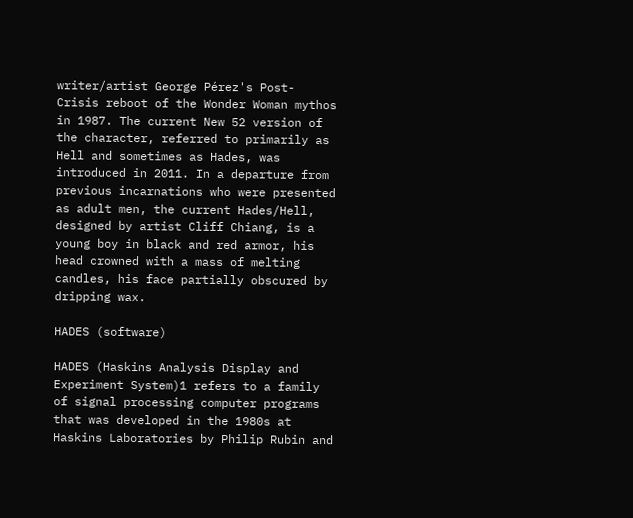writer/artist George Pérez's Post- Crisis reboot of the Wonder Woman mythos in 1987. The current New 52 version of the character, referred to primarily as Hell and sometimes as Hades, was introduced in 2011. In a departure from previous incarnations who were presented as adult men, the current Hades/Hell, designed by artist Cliff Chiang, is a young boy in black and red armor, his head crowned with a mass of melting candles, his face partially obscured by dripping wax.

HADES (software)

HADES (Haskins Analysis Display and Experiment System)1 refers to a family of signal processing computer programs that was developed in the 1980s at Haskins Laboratories by Philip Rubin and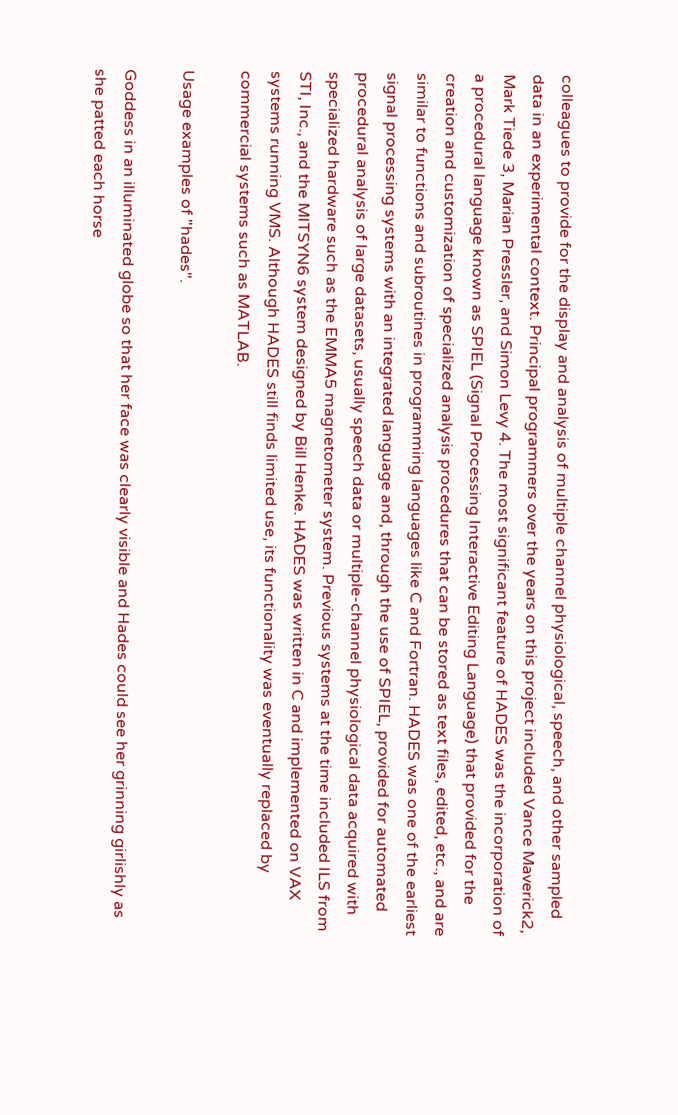colleagues to provide for the display and analysis of multiple channel physiological, speech, and other sampled data in an experimental context. Principal programmers over the years on this project included Vance Maverick2, Mark Tiede 3, Marian Pressler, and Simon Levy 4. The most significant feature of HADES was the incorporation of a procedural language known as SPIEL (Signal Processing Interactive Editing Language) that provided for the creation and customization of specialized analysis procedures that can be stored as text files, edited, etc., and are similar to functions and subroutines in programming languages like C and Fortran. HADES was one of the earliest signal processing systems with an integrated language and, through the use of SPIEL, provided for automated procedural analysis of large datasets, usually speech data or multiple-channel physiological data acquired with specialized hardware such as the EMMA5 magnetometer system. Previous systems at the time included ILS from STI, Inc., and the MITSYN6 system designed by Bill Henke. HADES was written in C and implemented on VAX systems running VMS. Although HADES still finds limited use, its functionality was eventually replaced by commercial systems such as MATLAB.

Usage examples of "hades".

Goddess in an illuminated globe so that her face was clearly visible and Hades could see her grinning girlishly as she patted each horse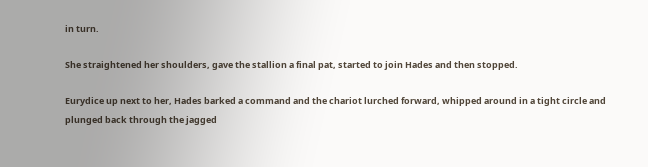in turn.

She straightened her shoulders, gave the stallion a final pat, started to join Hades and then stopped.

Eurydice up next to her, Hades barked a command and the chariot lurched forward, whipped around in a tight circle and plunged back through the jagged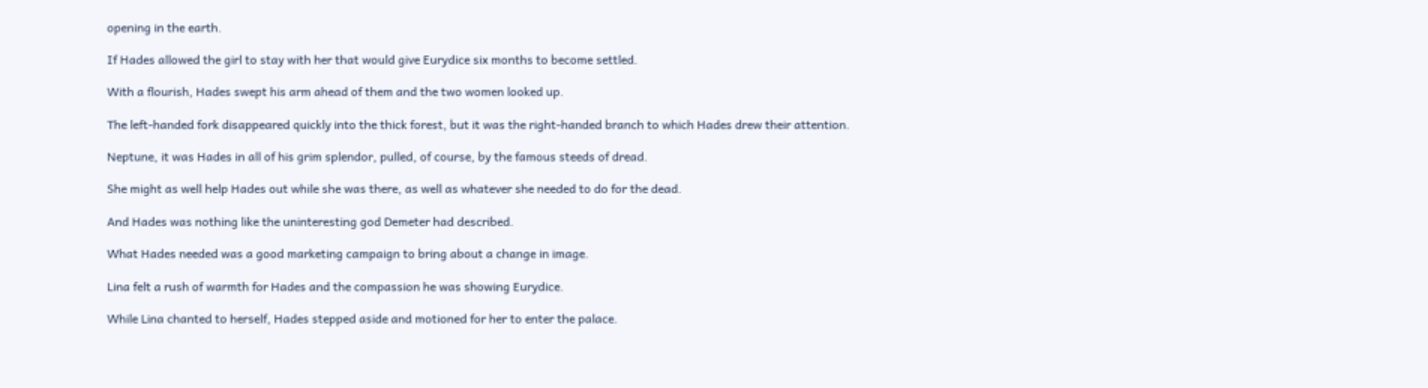opening in the earth.

If Hades allowed the girl to stay with her that would give Eurydice six months to become settled.

With a flourish, Hades swept his arm ahead of them and the two women looked up.

The left-handed fork disappeared quickly into the thick forest, but it was the right-handed branch to which Hades drew their attention.

Neptune, it was Hades in all of his grim splendor, pulled, of course, by the famous steeds of dread.

She might as well help Hades out while she was there, as well as whatever she needed to do for the dead.

And Hades was nothing like the uninteresting god Demeter had described.

What Hades needed was a good marketing campaign to bring about a change in image.

Lina felt a rush of warmth for Hades and the compassion he was showing Eurydice.

While Lina chanted to herself, Hades stepped aside and motioned for her to enter the palace.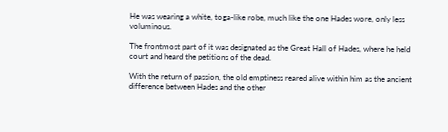He was wearing a white, toga-like robe, much like the one Hades wore, only less voluminous.

The frontmost part of it was designated as the Great Hall of Hades, where he held court and heard the petitions of the dead.

With the return of passion, the old emptiness reared alive within him as the ancient difference between Hades and the other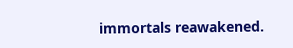immortals reawakened.